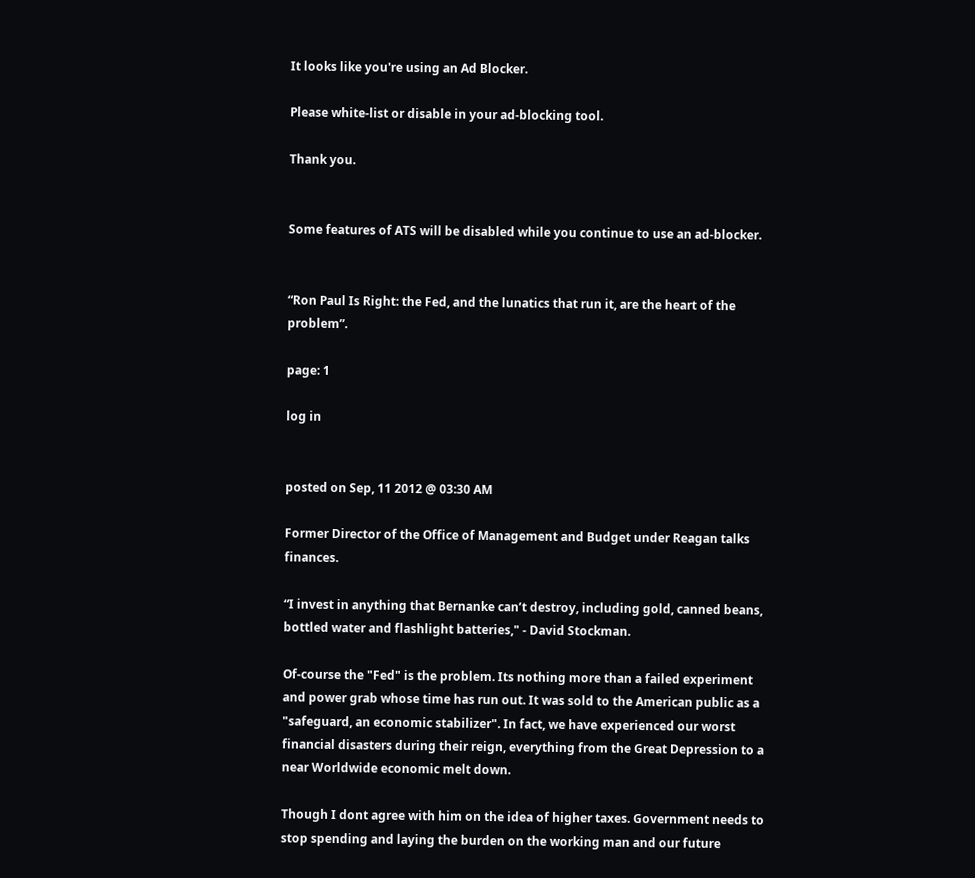It looks like you're using an Ad Blocker.

Please white-list or disable in your ad-blocking tool.

Thank you.


Some features of ATS will be disabled while you continue to use an ad-blocker.


“Ron Paul Is Right: the Fed, and the lunatics that run it, are the heart of the problem”.

page: 1

log in


posted on Sep, 11 2012 @ 03:30 AM

Former Director of the Office of Management and Budget under Reagan talks finances.

“I invest in anything that Bernanke can’t destroy, including gold, canned beans, bottled water and flashlight batteries," - David Stockman.

Of-course the "Fed" is the problem. Its nothing more than a failed experiment and power grab whose time has run out. It was sold to the American public as a "safeguard, an economic stabilizer". In fact, we have experienced our worst financial disasters during their reign, everything from the Great Depression to a near Worldwide economic melt down.

Though I dont agree with him on the idea of higher taxes. Government needs to stop spending and laying the burden on the working man and our future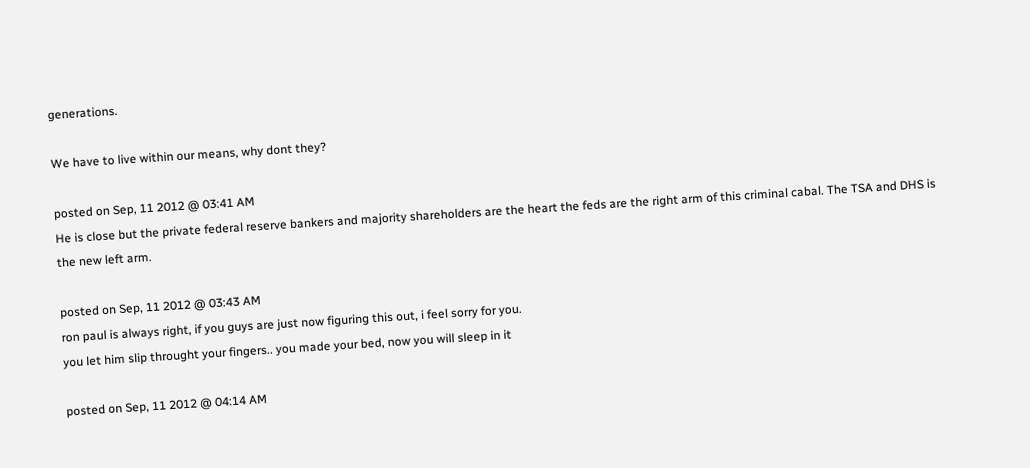generations.

We have to live within our means, why dont they?

posted on Sep, 11 2012 @ 03:41 AM
He is close but the private federal reserve bankers and majority shareholders are the heart the feds are the right arm of this criminal cabal. The TSA and DHS is the new left arm.

posted on Sep, 11 2012 @ 03:43 AM
ron paul is always right, if you guys are just now figuring this out, i feel sorry for you.
you let him slip throught your fingers.. you made your bed, now you will sleep in it

posted on Sep, 11 2012 @ 04:14 AM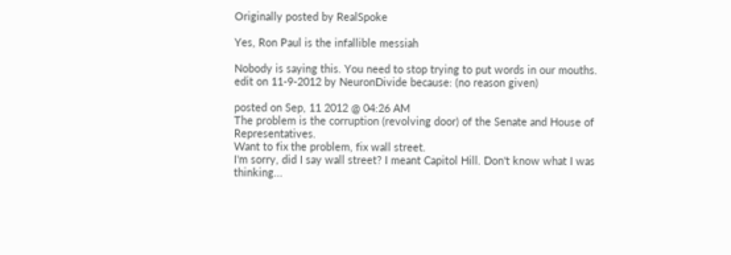Originally posted by RealSpoke

Yes, Ron Paul is the infallible messiah

Nobody is saying this. You need to stop trying to put words in our mouths.
edit on 11-9-2012 by NeuronDivide because: (no reason given)

posted on Sep, 11 2012 @ 04:26 AM
The problem is the corruption (revolving door) of the Senate and House of Representatives.
Want to fix the problem, fix wall street.
I'm sorry, did I say wall street? I meant Capitol Hill. Don't know what I was thinking...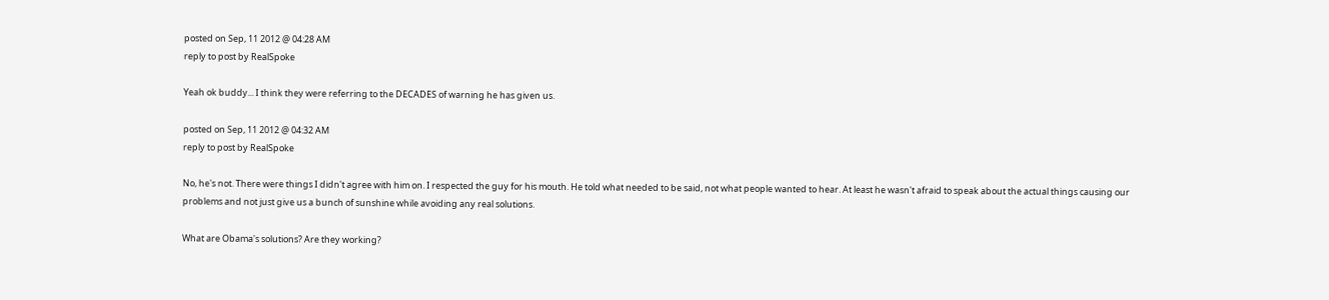posted on Sep, 11 2012 @ 04:28 AM
reply to post by RealSpoke

Yeah ok buddy... I think they were referring to the DECADES of warning he has given us.

posted on Sep, 11 2012 @ 04:32 AM
reply to post by RealSpoke

No, he's not. There were things I didn't agree with him on. I respected the guy for his mouth. He told what needed to be said, not what people wanted to hear. At least he wasn't afraid to speak about the actual things causing our problems and not just give us a bunch of sunshine while avoiding any real solutions.

What are Obama's solutions? Are they working?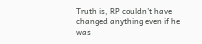Truth is, RP couldn't have changed anything even if he was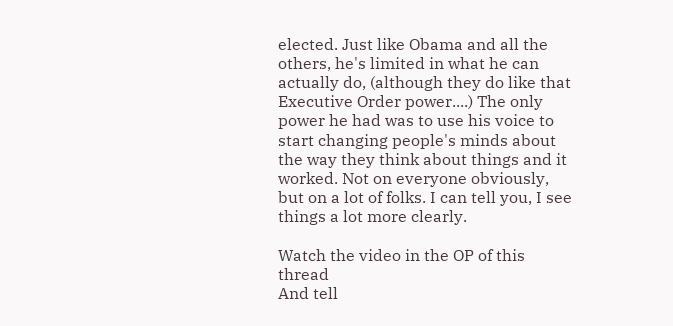elected. Just like Obama and all the others, he's limited in what he can actually do, (although they do like that Executive Order power....) The only power he had was to use his voice to start changing people's minds about the way they think about things and it worked. Not on everyone obviously, but on a lot of folks. I can tell you, I see things a lot more clearly.

Watch the video in the OP of this thread
And tell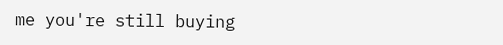me you're still buying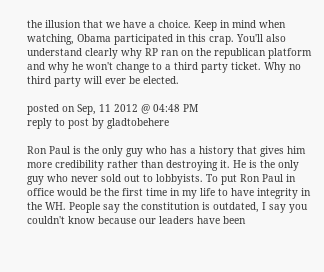the illusion that we have a choice. Keep in mind when watching, Obama participated in this crap. You'll also understand clearly why RP ran on the republican platform and why he won't change to a third party ticket. Why no third party will ever be elected.

posted on Sep, 11 2012 @ 04:48 PM
reply to post by gladtobehere

Ron Paul is the only guy who has a history that gives him more credibility rather than destroying it. He is the only guy who never sold out to lobbyists. To put Ron Paul in office would be the first time in my life to have integrity in the WH. People say the constitution is outdated, I say you couldn't know because our leaders have been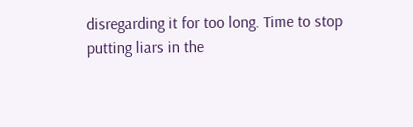disregarding it for too long. Time to stop putting liars in the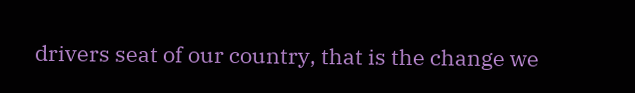drivers seat of our country, that is the change we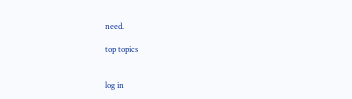need.

top topics


log in